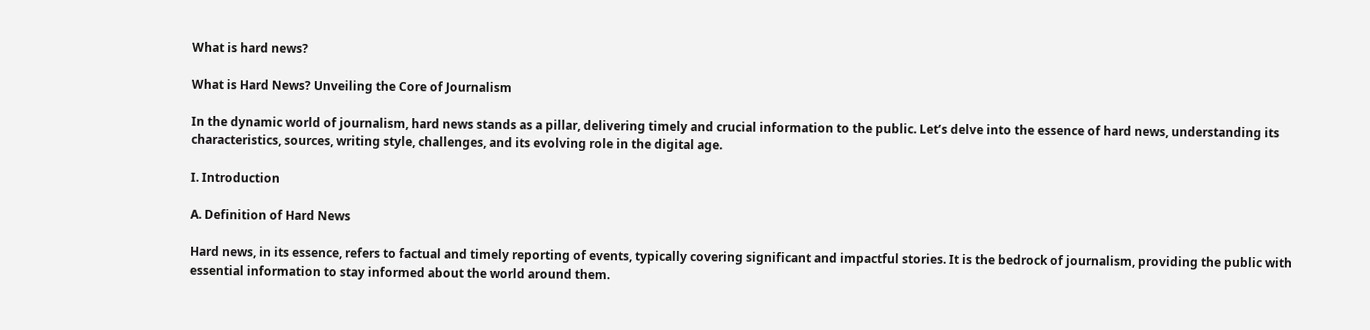What is hard news?

What is Hard News? Unveiling the Core of Journalism

In the dynamic world of journalism, hard news stands as a pillar, delivering timely and crucial information to the public. Let’s delve into the essence of hard news, understanding its characteristics, sources, writing style, challenges, and its evolving role in the digital age.

I. Introduction

A. Definition of Hard News

Hard news, in its essence, refers to factual and timely reporting of events, typically covering significant and impactful stories. It is the bedrock of journalism, providing the public with essential information to stay informed about the world around them.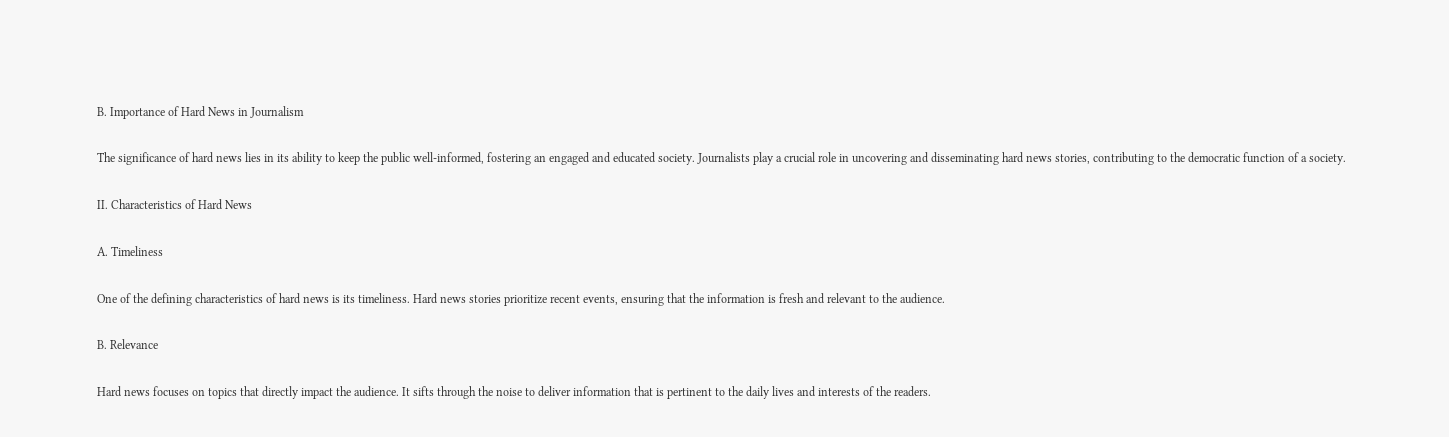B. Importance of Hard News in Journalism

The significance of hard news lies in its ability to keep the public well-informed, fostering an engaged and educated society. Journalists play a crucial role in uncovering and disseminating hard news stories, contributing to the democratic function of a society.

II. Characteristics of Hard News

A. Timeliness

One of the defining characteristics of hard news is its timeliness. Hard news stories prioritize recent events, ensuring that the information is fresh and relevant to the audience.

B. Relevance

Hard news focuses on topics that directly impact the audience. It sifts through the noise to deliver information that is pertinent to the daily lives and interests of the readers.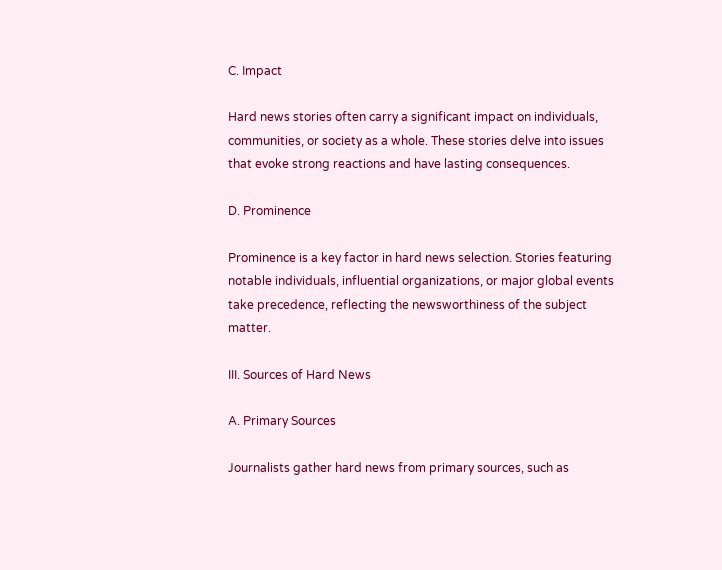C. Impact

Hard news stories often carry a significant impact on individuals, communities, or society as a whole. These stories delve into issues that evoke strong reactions and have lasting consequences.

D. Prominence

Prominence is a key factor in hard news selection. Stories featuring notable individuals, influential organizations, or major global events take precedence, reflecting the newsworthiness of the subject matter.

III. Sources of Hard News

A. Primary Sources

Journalists gather hard news from primary sources, such as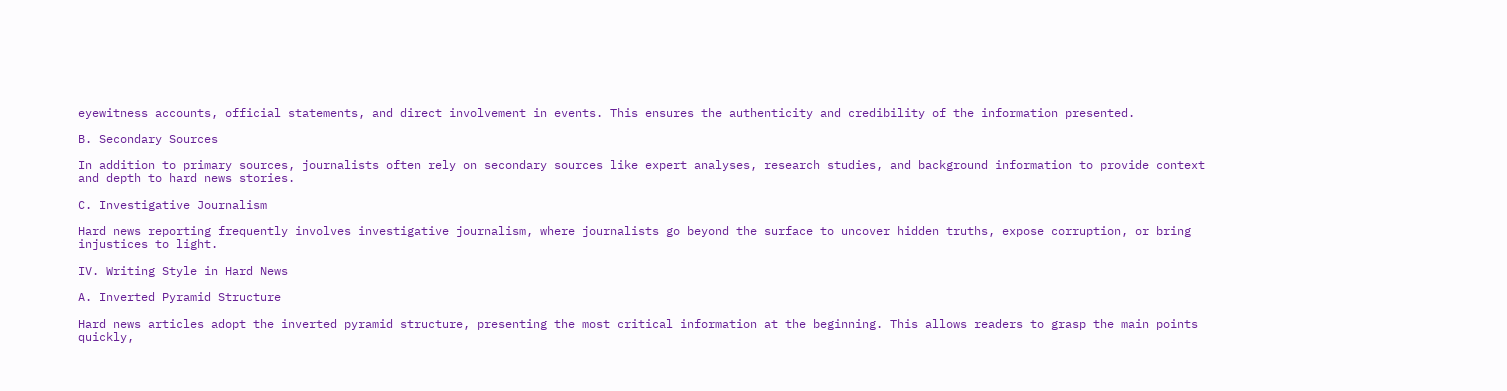eyewitness accounts, official statements, and direct involvement in events. This ensures the authenticity and credibility of the information presented.

B. Secondary Sources

In addition to primary sources, journalists often rely on secondary sources like expert analyses, research studies, and background information to provide context and depth to hard news stories.

C. Investigative Journalism

Hard news reporting frequently involves investigative journalism, where journalists go beyond the surface to uncover hidden truths, expose corruption, or bring injustices to light.

IV. Writing Style in Hard News

A. Inverted Pyramid Structure

Hard news articles adopt the inverted pyramid structure, presenting the most critical information at the beginning. This allows readers to grasp the main points quickly,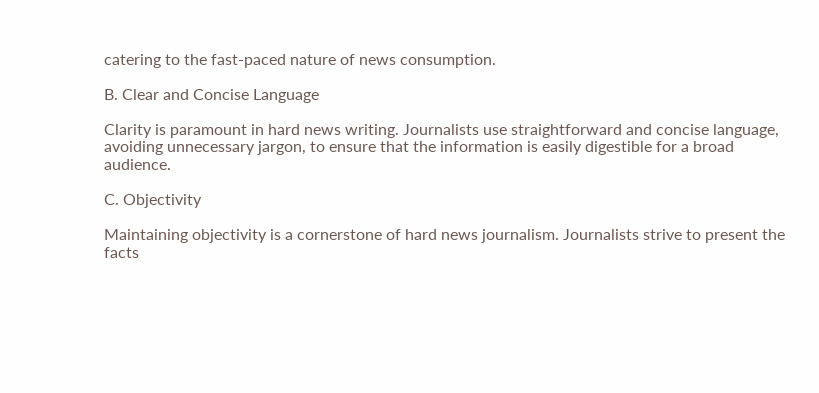catering to the fast-paced nature of news consumption.

B. Clear and Concise Language

Clarity is paramount in hard news writing. Journalists use straightforward and concise language, avoiding unnecessary jargon, to ensure that the information is easily digestible for a broad audience.

C. Objectivity

Maintaining objectivity is a cornerstone of hard news journalism. Journalists strive to present the facts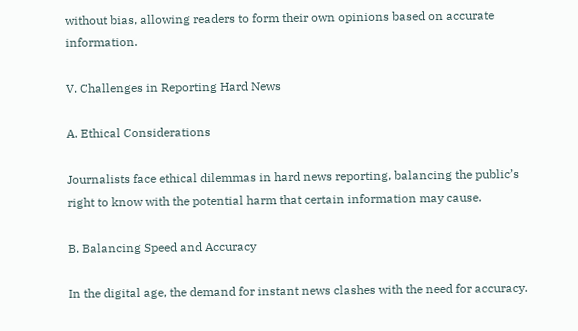without bias, allowing readers to form their own opinions based on accurate information.

V. Challenges in Reporting Hard News

A. Ethical Considerations

Journalists face ethical dilemmas in hard news reporting, balancing the public’s right to know with the potential harm that certain information may cause.

B. Balancing Speed and Accuracy

In the digital age, the demand for instant news clashes with the need for accuracy.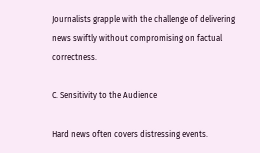Journalists grapple with the challenge of delivering news swiftly without compromising on factual correctness.

C. Sensitivity to the Audience

Hard news often covers distressing events.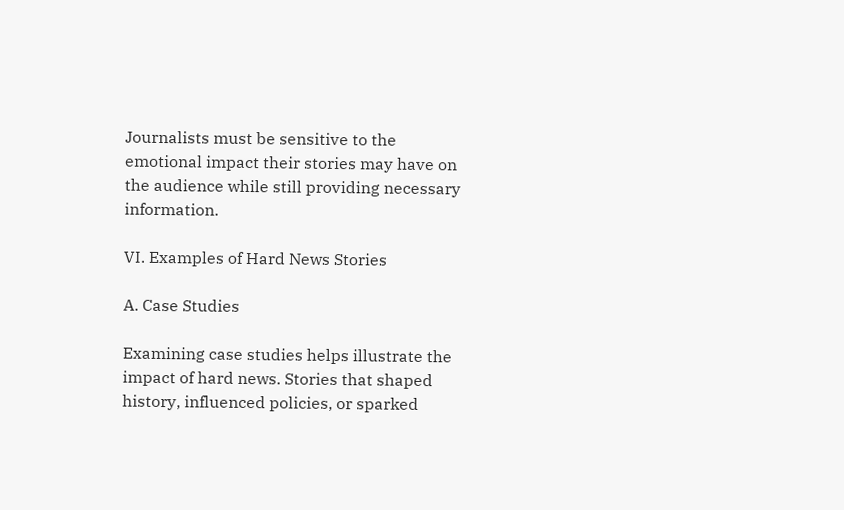Journalists must be sensitive to the emotional impact their stories may have on the audience while still providing necessary information.

VI. Examples of Hard News Stories

A. Case Studies

Examining case studies helps illustrate the impact of hard news. Stories that shaped history, influenced policies, or sparked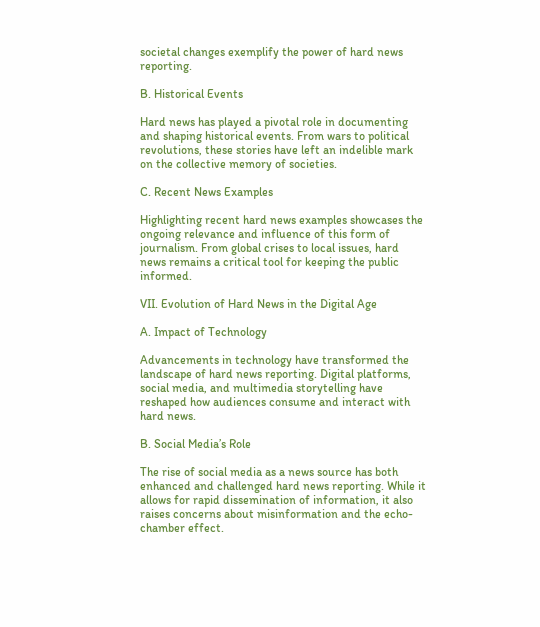societal changes exemplify the power of hard news reporting.

B. Historical Events

Hard news has played a pivotal role in documenting and shaping historical events. From wars to political revolutions, these stories have left an indelible mark on the collective memory of societies.

C. Recent News Examples

Highlighting recent hard news examples showcases the ongoing relevance and influence of this form of journalism. From global crises to local issues, hard news remains a critical tool for keeping the public informed.

VII. Evolution of Hard News in the Digital Age

A. Impact of Technology

Advancements in technology have transformed the landscape of hard news reporting. Digital platforms, social media, and multimedia storytelling have reshaped how audiences consume and interact with hard news.

B. Social Media’s Role

The rise of social media as a news source has both enhanced and challenged hard news reporting. While it allows for rapid dissemination of information, it also raises concerns about misinformation and the echo-chamber effect.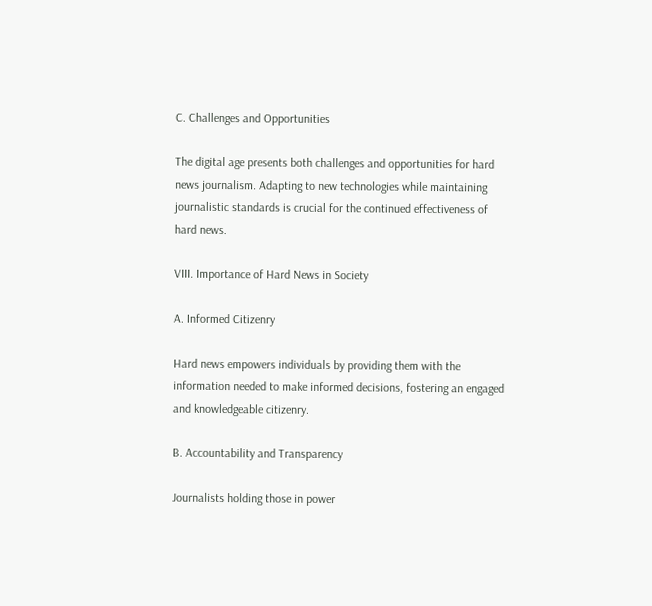C. Challenges and Opportunities

The digital age presents both challenges and opportunities for hard news journalism. Adapting to new technologies while maintaining journalistic standards is crucial for the continued effectiveness of hard news.

VIII. Importance of Hard News in Society

A. Informed Citizenry

Hard news empowers individuals by providing them with the information needed to make informed decisions, fostering an engaged and knowledgeable citizenry.

B. Accountability and Transparency

Journalists holding those in power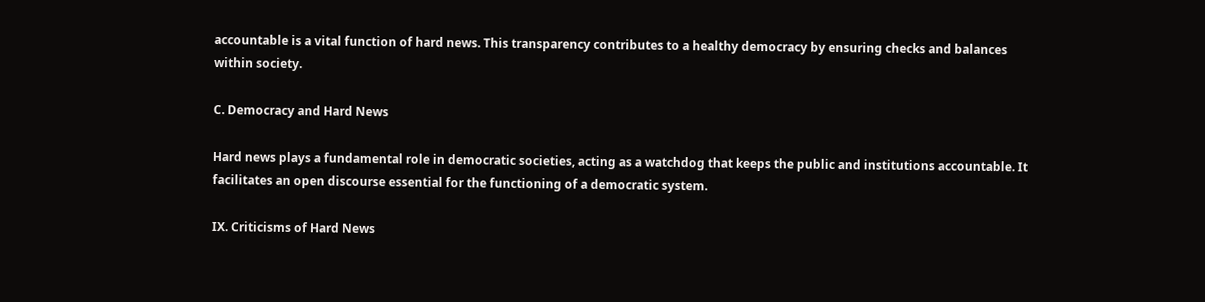accountable is a vital function of hard news. This transparency contributes to a healthy democracy by ensuring checks and balances within society.

C. Democracy and Hard News

Hard news plays a fundamental role in democratic societies, acting as a watchdog that keeps the public and institutions accountable. It facilitates an open discourse essential for the functioning of a democratic system.

IX. Criticisms of Hard News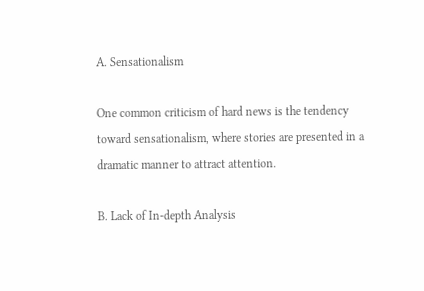A. Sensationalism

One common criticism of hard news is the tendency toward sensationalism, where stories are presented in a dramatic manner to attract attention.

B. Lack of In-depth Analysis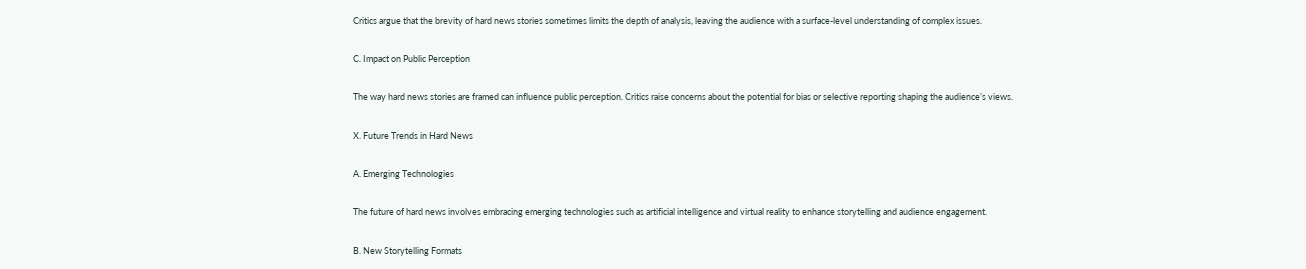Critics argue that the brevity of hard news stories sometimes limits the depth of analysis, leaving the audience with a surface-level understanding of complex issues.

C. Impact on Public Perception

The way hard news stories are framed can influence public perception. Critics raise concerns about the potential for bias or selective reporting shaping the audience’s views.

X. Future Trends in Hard News

A. Emerging Technologies

The future of hard news involves embracing emerging technologies such as artificial intelligence and virtual reality to enhance storytelling and audience engagement.

B. New Storytelling Formats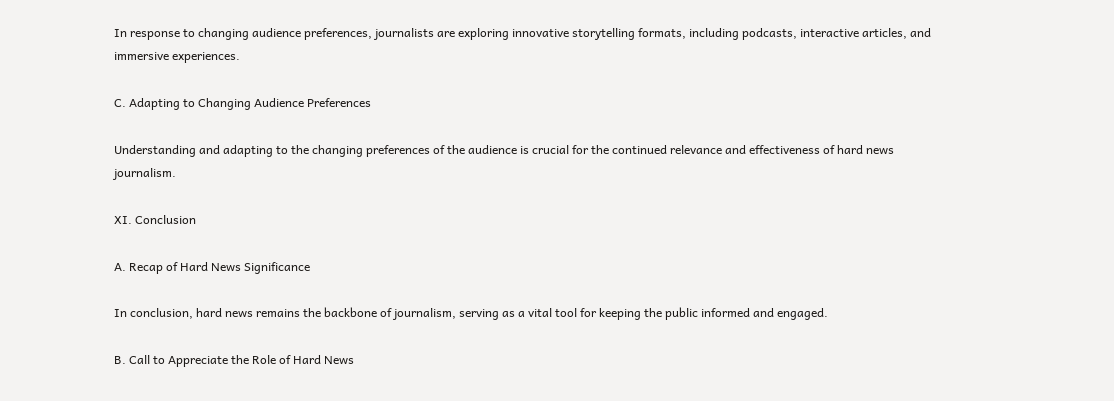In response to changing audience preferences, journalists are exploring innovative storytelling formats, including podcasts, interactive articles, and immersive experiences.

C. Adapting to Changing Audience Preferences

Understanding and adapting to the changing preferences of the audience is crucial for the continued relevance and effectiveness of hard news journalism.

XI. Conclusion

A. Recap of Hard News Significance

In conclusion, hard news remains the backbone of journalism, serving as a vital tool for keeping the public informed and engaged.

B. Call to Appreciate the Role of Hard News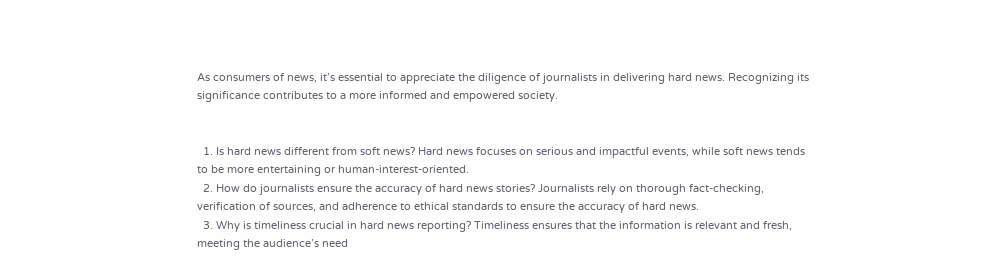As consumers of news, it’s essential to appreciate the diligence of journalists in delivering hard news. Recognizing its significance contributes to a more informed and empowered society.


  1. Is hard news different from soft news? Hard news focuses on serious and impactful events, while soft news tends to be more entertaining or human-interest-oriented.
  2. How do journalists ensure the accuracy of hard news stories? Journalists rely on thorough fact-checking, verification of sources, and adherence to ethical standards to ensure the accuracy of hard news.
  3. Why is timeliness crucial in hard news reporting? Timeliness ensures that the information is relevant and fresh, meeting the audience’s need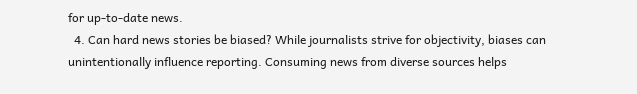for up-to-date news.
  4. Can hard news stories be biased? While journalists strive for objectivity, biases can unintentionally influence reporting. Consuming news from diverse sources helps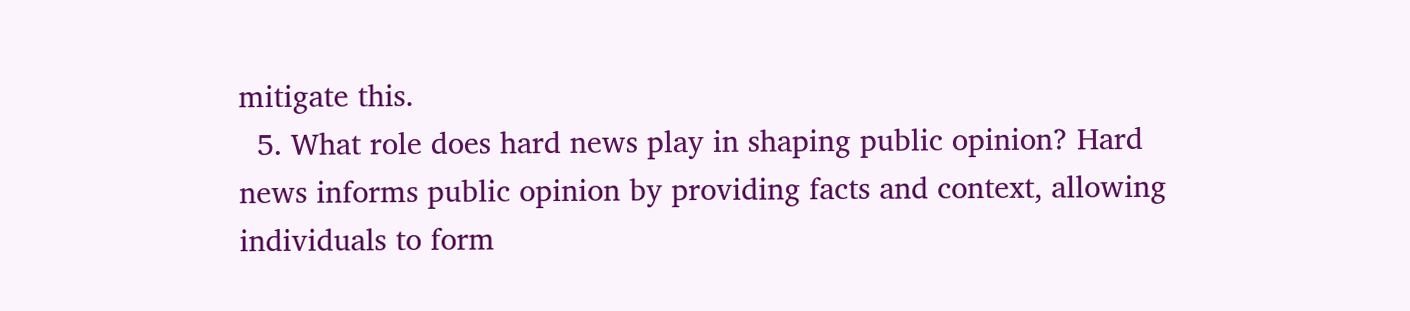mitigate this.
  5. What role does hard news play in shaping public opinion? Hard news informs public opinion by providing facts and context, allowing individuals to form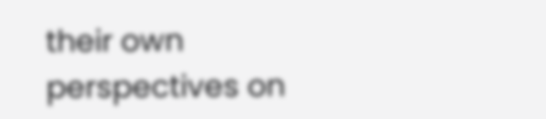their own perspectives on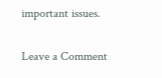important issues.

Leave a Comment